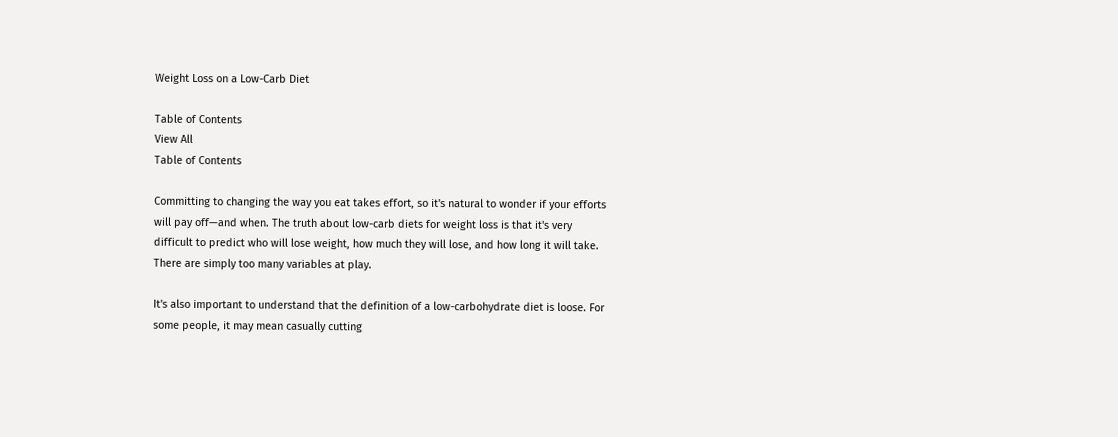Weight Loss on a Low-Carb Diet

Table of Contents
View All
Table of Contents

Committing to changing the way you eat takes effort, so it's natural to wonder if your efforts will pay off—and when. The truth about low-carb diets for weight loss is that it's very difficult to predict who will lose weight, how much they will lose, and how long it will take. There are simply too many variables at play.

It's also important to understand that the definition of a low-carbohydrate diet is loose. For some people, it may mean casually cutting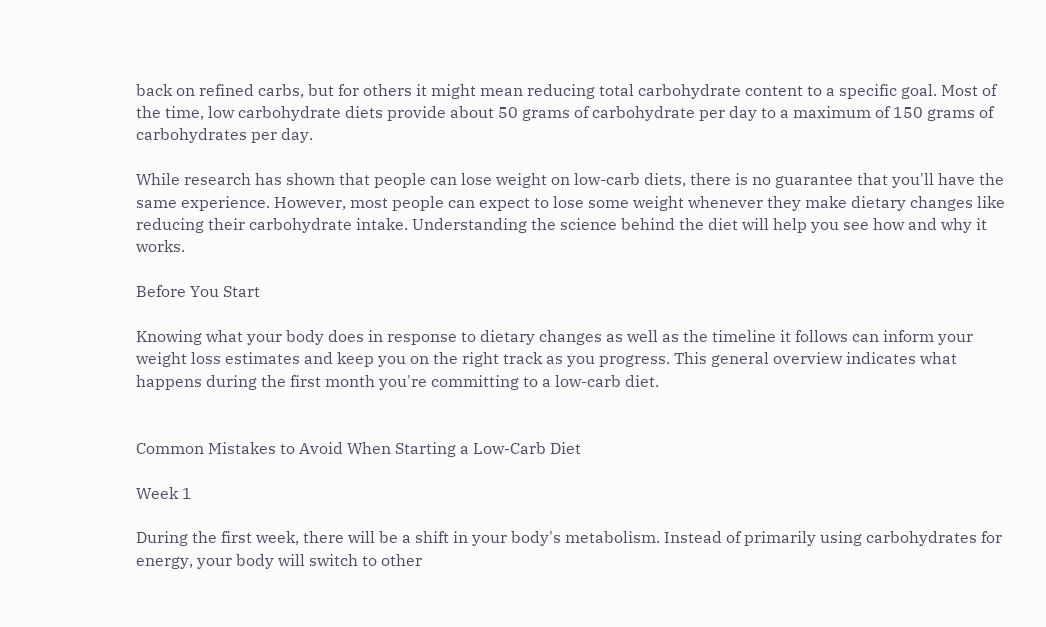back on refined carbs, but for others it might mean reducing total carbohydrate content to a specific goal. Most of the time, low carbohydrate diets provide about 50 grams of carbohydrate per day to a maximum of 150 grams of carbohydrates per day.

While research has shown that people can lose weight on low-carb diets, there is no guarantee that you'll have the same experience. However, most people can expect to lose some weight whenever they make dietary changes like reducing their carbohydrate intake. Understanding the science behind the diet will help you see how and why it works.

Before You Start

Knowing what your body does in response to dietary changes as well as the timeline it follows can inform your weight loss estimates and keep you on the right track as you progress. This general overview indicates what happens during the first month you're committing to a low-carb diet.


Common Mistakes to Avoid When Starting a Low-Carb Diet

Week 1

During the first week, there will be a shift in your body's metabolism. Instead of primarily using carbohydrates for energy, your body will switch to other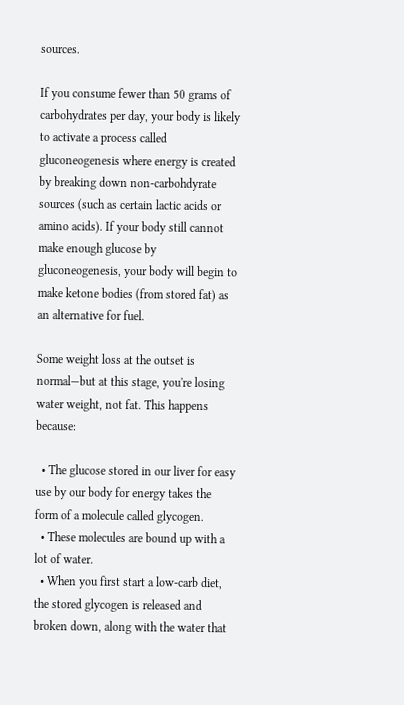sources.

If you consume fewer than 50 grams of carbohydrates per day, your body is likely to activate a process called gluconeogenesis where energy is created by breaking down non-carbohdyrate sources (such as certain lactic acids or amino acids). If your body still cannot make enough glucose by gluconeogenesis, your body will begin to make ketone bodies (from stored fat) as an alternative for fuel.

Some weight loss at the outset is normal—but at this stage, you're losing water weight, not fat. This happens because:

  • The glucose stored in our liver for easy use by our body for energy takes the form of a molecule called glycogen.
  • These molecules are bound up with a lot of water.
  • When you first start a low-carb diet, the stored glycogen is released and broken down, along with the water that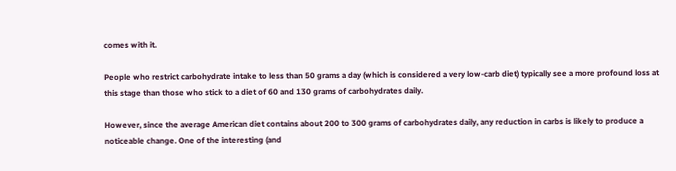comes with it.

People who restrict carbohydrate intake to less than 50 grams a day (which is considered a very low-carb diet) typically see a more profound loss at this stage than those who stick to a diet of 60 and 130 grams of carbohydrates daily.

However, since the average American diet contains about 200 to 300 grams of carbohydrates daily, any reduction in carbs is likely to produce a noticeable change. One of the interesting (and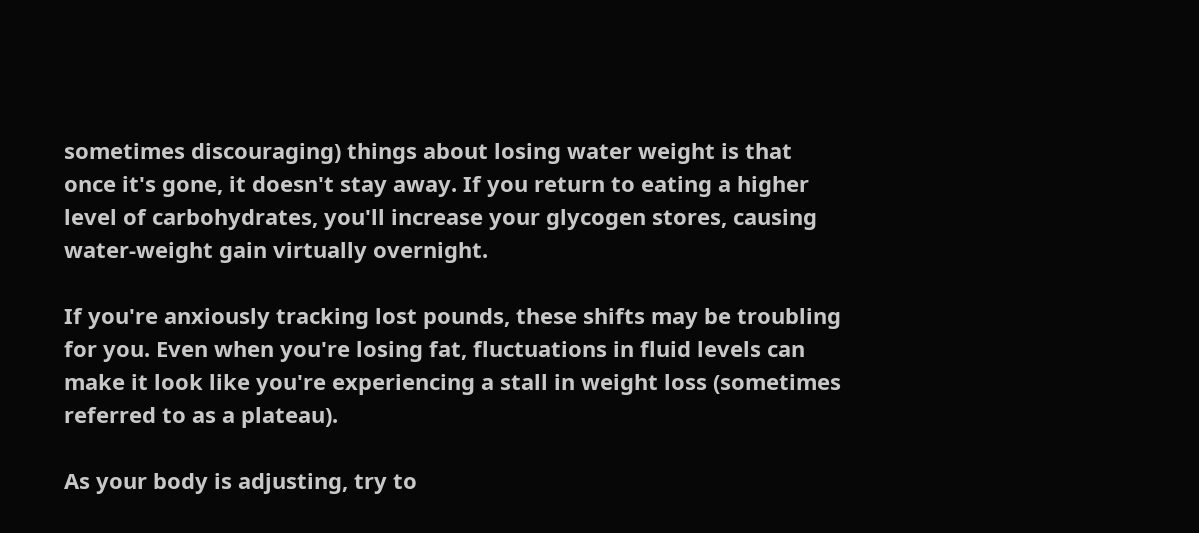sometimes discouraging) things about losing water weight is that once it's gone, it doesn't stay away. If you return to eating a higher level of carbohydrates, you'll increase your glycogen stores, causing water-weight gain virtually overnight.

If you're anxiously tracking lost pounds, these shifts may be troubling for you. Even when you're losing fat, fluctuations in fluid levels can make it look like you're experiencing a stall in weight loss (sometimes referred to as a plateau).

As your body is adjusting, try to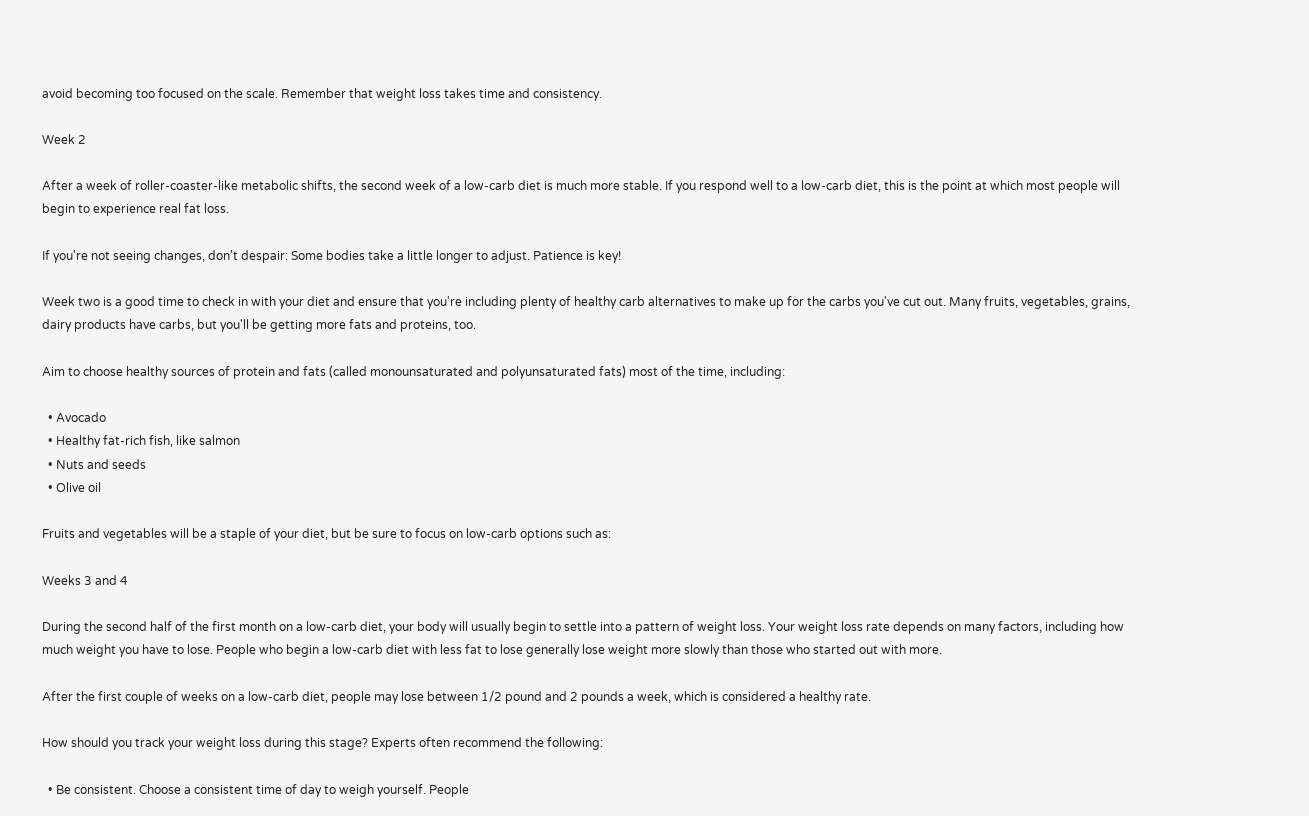avoid becoming too focused on the scale. Remember that weight loss takes time and consistency.

Week 2

After a week of roller-coaster-like metabolic shifts, the second week of a low-carb diet is much more stable. If you respond well to a low-carb diet, this is the point at which most people will begin to experience real fat loss.

If you're not seeing changes, don't despair: Some bodies take a little longer to adjust. Patience is key!

Week two is a good time to check in with your diet and ensure that you're including plenty of healthy carb alternatives to make up for the carbs you've cut out. Many fruits, vegetables, grains, dairy products have carbs, but you'll be getting more fats and proteins, too.

Aim to choose healthy sources of protein and fats (called monounsaturated and polyunsaturated fats) most of the time, including:

  • Avocado
  • Healthy fat-rich fish, like salmon
  • Nuts and seeds
  • Olive oil

Fruits and vegetables will be a staple of your diet, but be sure to focus on low-carb options such as:

Weeks 3 and 4

During the second half of the first month on a low-carb diet, your body will usually begin to settle into a pattern of weight loss. Your weight loss rate depends on many factors, including how much weight you have to lose. People who begin a low-carb diet with less fat to lose generally lose weight more slowly than those who started out with more.

After the first couple of weeks on a low-carb diet, people may lose between 1/2 pound and 2 pounds a week, which is considered a healthy rate.

How should you track your weight loss during this stage? Experts often recommend the following:

  • Be consistent. Choose a consistent time of day to weigh yourself. People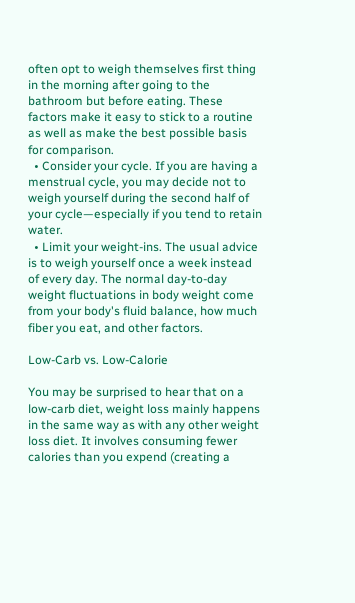often opt to weigh themselves first thing in the morning after going to the bathroom but before eating. These factors make it easy to stick to a routine as well as make the best possible basis for comparison.
  • Consider your cycle. If you are having a menstrual cycle, you may decide not to weigh yourself during the second half of your cycle—especially if you tend to retain water.
  • Limit your weight-ins. The usual advice is to weigh yourself once a week instead of every day. The normal day-to-day weight fluctuations in body weight come from your body's fluid balance, how much fiber you eat, and other factors.

Low-Carb vs. Low-Calorie

You may be surprised to hear that on a low-carb diet, weight loss mainly happens in the same way as with any other weight loss diet. It involves consuming fewer calories than you expend (creating a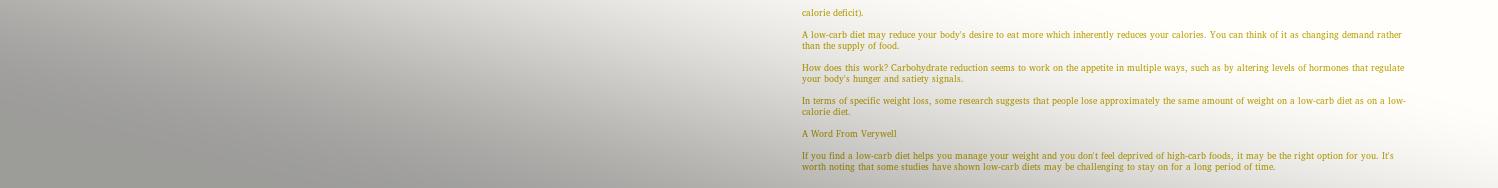calorie deficit).

A low-carb diet may reduce your body's desire to eat more which inherently reduces your calories. You can think of it as changing demand rather than the supply of food.

How does this work? Carbohydrate reduction seems to work on the appetite in multiple ways, such as by altering levels of hormones that regulate your body's hunger and satiety signals.

In terms of specific weight loss, some research suggests that people lose approximately the same amount of weight on a low-carb diet as on a low-calorie diet.

A Word From Verywell

If you find a low-carb diet helps you manage your weight and you don't feel deprived of high-carb foods, it may be the right option for you. It's worth noting that some studies have shown low-carb diets may be challenging to stay on for a long period of time.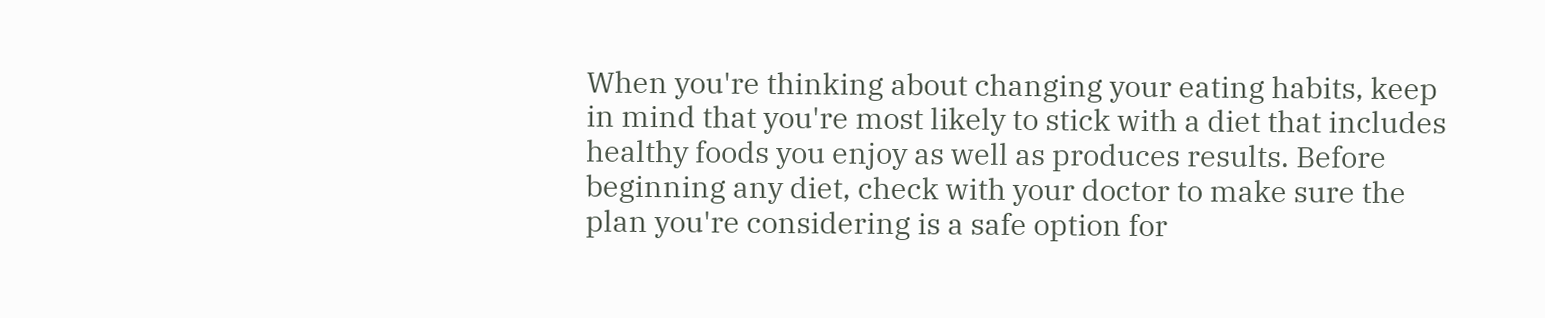When you're thinking about changing your eating habits, keep in mind that you're most likely to stick with a diet that includes healthy foods you enjoy as well as produces results. Before beginning any diet, check with your doctor to make sure the plan you're considering is a safe option for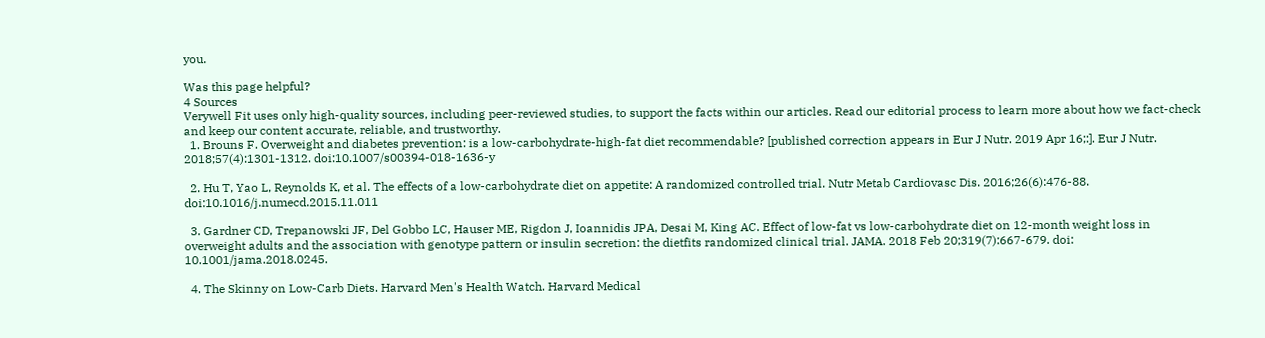you.

Was this page helpful?
4 Sources
Verywell Fit uses only high-quality sources, including peer-reviewed studies, to support the facts within our articles. Read our editorial process to learn more about how we fact-check and keep our content accurate, reliable, and trustworthy.
  1. Brouns F. Overweight and diabetes prevention: is a low-carbohydrate-high-fat diet recommendable? [published correction appears in Eur J Nutr. 2019 Apr 16;:]. Eur J Nutr. 2018;57(4):1301-1312. doi:10.1007/s00394-018-1636-y

  2. Hu T, Yao L, Reynolds K, et al. The effects of a low-carbohydrate diet on appetite: A randomized controlled trial. Nutr Metab Cardiovasc Dis. 2016;26(6):476-88. doi:10.1016/j.numecd.2015.11.011

  3. Gardner CD, Trepanowski JF, Del Gobbo LC, Hauser ME, Rigdon J, Ioannidis JPA, Desai M, King AC. Effect of low-fat vs low-carbohydrate diet on 12-month weight loss in overweight adults and the association with genotype pattern or insulin secretion: the dietfits randomized clinical trial. JAMA. 2018 Feb 20;319(7):667-679. doi: 10.1001/jama.2018.0245.

  4. The Skinny on Low-Carb Diets. Harvard Men's Health Watch. Harvard Medical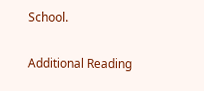School.

Additional Reading